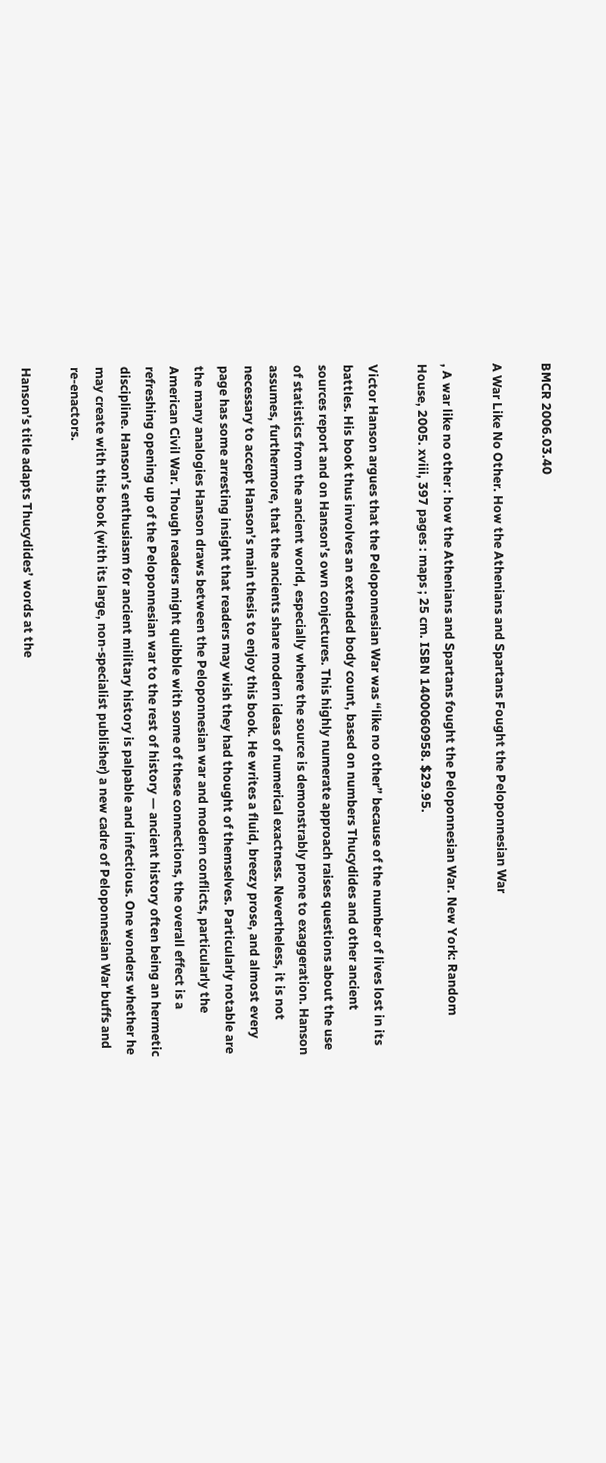BMCR 2006.03.40

A War Like No Other. How the Athenians and Spartans Fought the Peloponnesian War

, A war like no other : how the Athenians and Spartans fought the Peloponnesian War. New York: Random House, 2005. xviii, 397 pages : maps ; 25 cm. ISBN 1400060958. $29.95.

Victor Hanson argues that the Peloponnesian War was “like no other” because of the number of lives lost in its battles. His book thus involves an extended body count, based on numbers Thucydides and other ancient sources report and on Hanson’s own conjectures. This highly numerate approach raises questions about the use of statistics from the ancient world, especially where the source is demonstrably prone to exaggeration. Hanson assumes, furthermore, that the ancients share modern ideas of numerical exactness. Nevertheless, it is not necessary to accept Hanson’s main thesis to enjoy this book. He writes a fluid, breezy prose, and almost every page has some arresting insight that readers may wish they had thought of themselves. Particularly notable are the many analogies Hanson draws between the Peloponnesian war and modern conflicts, particularly the American Civil War. Though readers might quibble with some of these connections, the overall effect is a refreshing opening up of the Peloponnesian war to the rest of history — ancient history often being an hermetic discipline. Hanson’s enthusiasm for ancient military history is palpable and infectious. One wonders whether he may create with this book (with its large, non-specialist publisher) a new cadre of Peloponnesian War buffs and re-enactors.

Hanson’s title adapts Thucydides’ words at the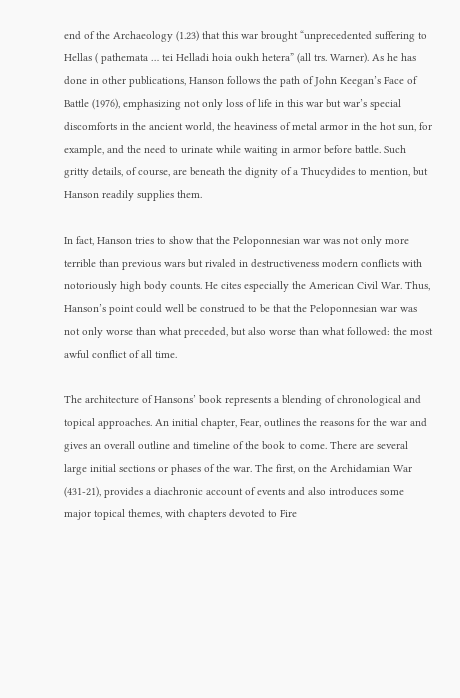end of the Archaeology (1.23) that this war brought “unprecedented suffering to Hellas ( pathemata … tei Helladi hoia oukh hetera” (all trs. Warner). As he has done in other publications, Hanson follows the path of John Keegan’s Face of Battle (1976), emphasizing not only loss of life in this war but war’s special discomforts in the ancient world, the heaviness of metal armor in the hot sun, for example, and the need to urinate while waiting in armor before battle. Such gritty details, of course, are beneath the dignity of a Thucydides to mention, but Hanson readily supplies them.

In fact, Hanson tries to show that the Peloponnesian war was not only more terrible than previous wars but rivaled in destructiveness modern conflicts with notoriously high body counts. He cites especially the American Civil War. Thus, Hanson’s point could well be construed to be that the Peloponnesian war was not only worse than what preceded, but also worse than what followed: the most awful conflict of all time.

The architecture of Hansons’ book represents a blending of chronological and topical approaches. An initial chapter, Fear, outlines the reasons for the war and gives an overall outline and timeline of the book to come. There are several large initial sections or phases of the war. The first, on the Archidamian War (431-21), provides a diachronic account of events and also introduces some major topical themes, with chapters devoted to Fire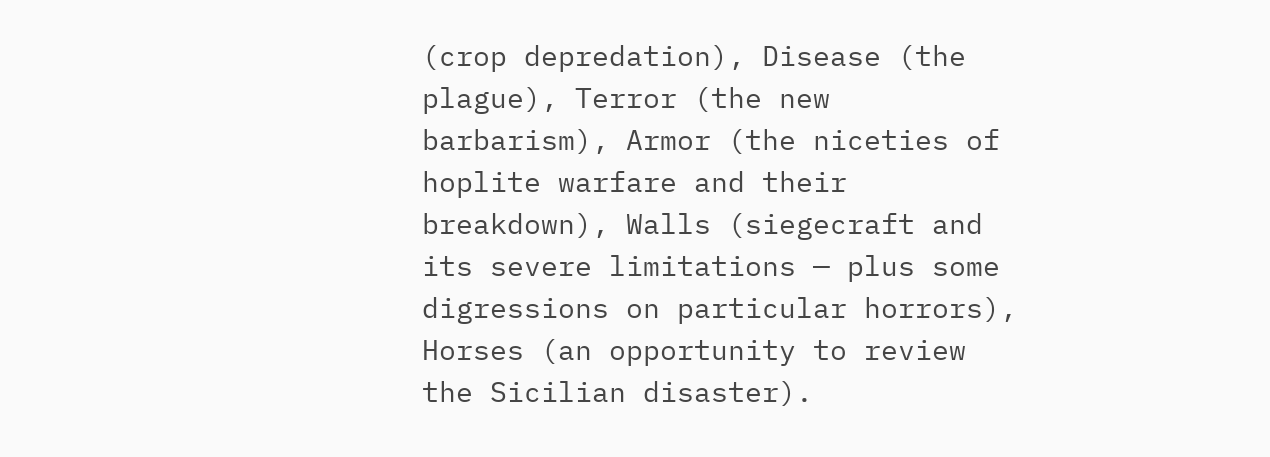(crop depredation), Disease (the plague), Terror (the new barbarism), Armor (the niceties of hoplite warfare and their breakdown), Walls (siegecraft and its severe limitations — plus some digressions on particular horrors), Horses (an opportunity to review the Sicilian disaster).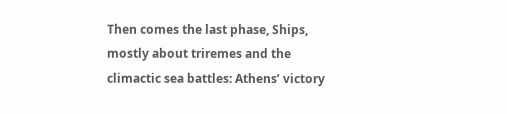Then comes the last phase, Ships, mostly about triremes and the climactic sea battles: Athens’ victory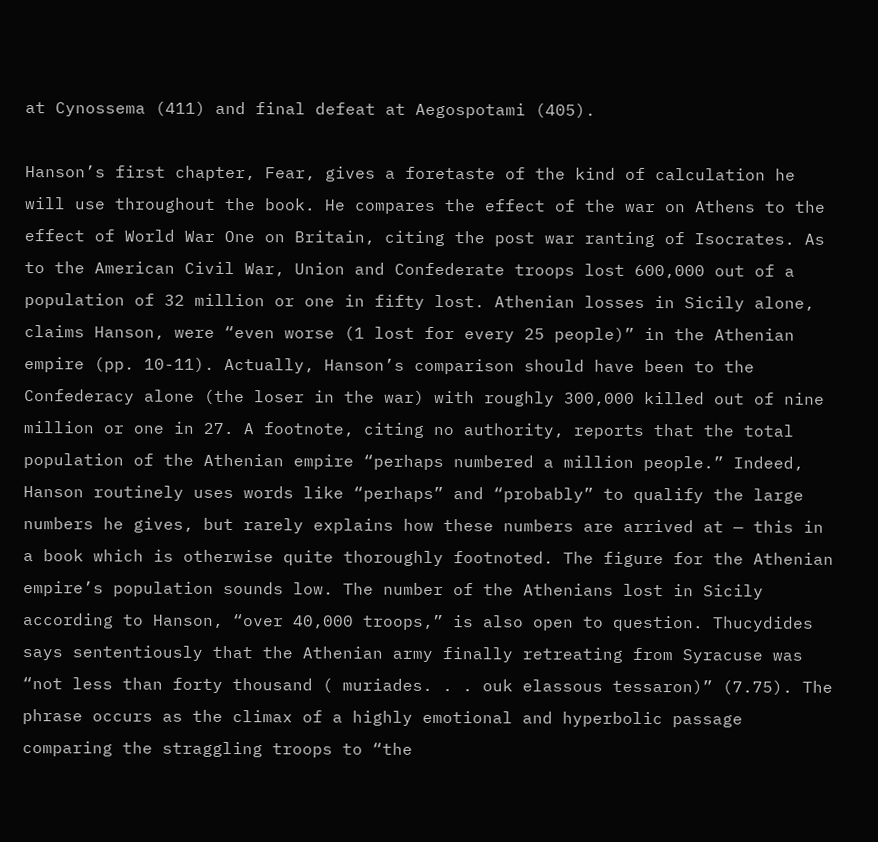at Cynossema (411) and final defeat at Aegospotami (405).

Hanson’s first chapter, Fear, gives a foretaste of the kind of calculation he will use throughout the book. He compares the effect of the war on Athens to the effect of World War One on Britain, citing the post war ranting of Isocrates. As to the American Civil War, Union and Confederate troops lost 600,000 out of a population of 32 million or one in fifty lost. Athenian losses in Sicily alone, claims Hanson, were “even worse (1 lost for every 25 people)” in the Athenian empire (pp. 10-11). Actually, Hanson’s comparison should have been to the Confederacy alone (the loser in the war) with roughly 300,000 killed out of nine million or one in 27. A footnote, citing no authority, reports that the total population of the Athenian empire “perhaps numbered a million people.” Indeed, Hanson routinely uses words like “perhaps” and “probably” to qualify the large numbers he gives, but rarely explains how these numbers are arrived at — this in a book which is otherwise quite thoroughly footnoted. The figure for the Athenian empire’s population sounds low. The number of the Athenians lost in Sicily according to Hanson, “over 40,000 troops,” is also open to question. Thucydides says sententiously that the Athenian army finally retreating from Syracuse was “not less than forty thousand ( muriades. . . ouk elassous tessaron)” (7.75). The phrase occurs as the climax of a highly emotional and hyperbolic passage comparing the straggling troops to “the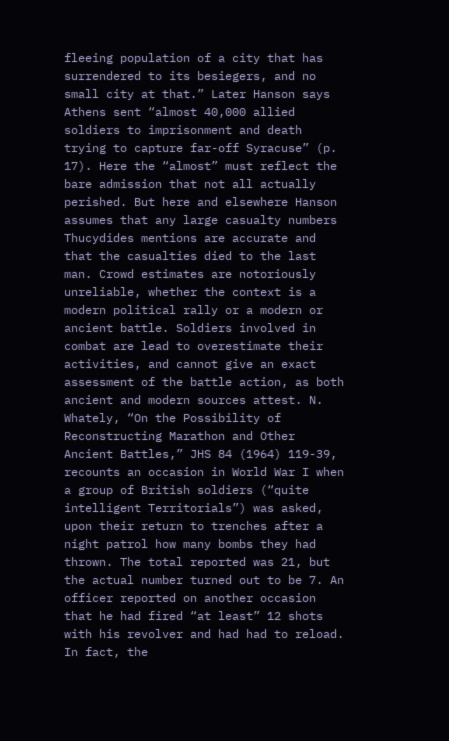fleeing population of a city that has surrendered to its besiegers, and no small city at that.” Later Hanson says Athens sent “almost 40,000 allied soldiers to imprisonment and death trying to capture far-off Syracuse” (p. 17). Here the “almost” must reflect the bare admission that not all actually perished. But here and elsewhere Hanson assumes that any large casualty numbers Thucydides mentions are accurate and that the casualties died to the last man. Crowd estimates are notoriously unreliable, whether the context is a modern political rally or a modern or ancient battle. Soldiers involved in combat are lead to overestimate their activities, and cannot give an exact assessment of the battle action, as both ancient and modern sources attest. N. Whately, “On the Possibility of Reconstructing Marathon and Other Ancient Battles,” JHS 84 (1964) 119-39, recounts an occasion in World War I when a group of British soldiers (“quite intelligent Territorials”) was asked, upon their return to trenches after a night patrol how many bombs they had thrown. The total reported was 21, but the actual number turned out to be 7. An officer reported on another occasion that he had fired “at least” 12 shots with his revolver and had had to reload. In fact, the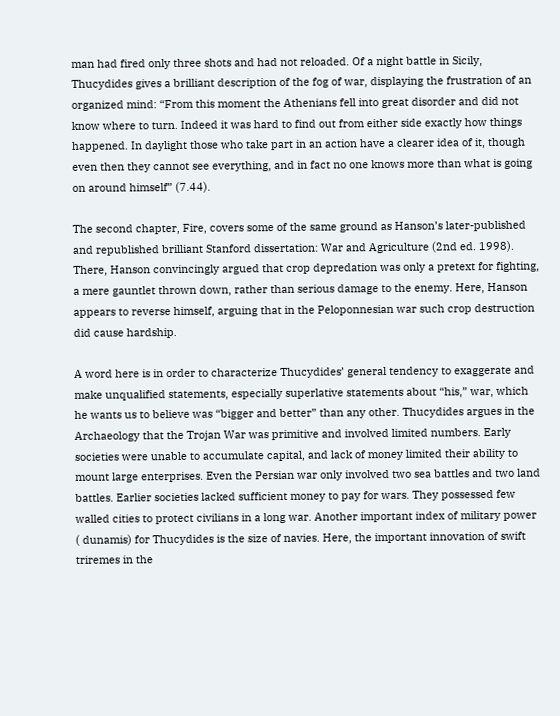man had fired only three shots and had not reloaded. Of a night battle in Sicily, Thucydides gives a brilliant description of the fog of war, displaying the frustration of an organized mind: “From this moment the Athenians fell into great disorder and did not know where to turn. Indeed it was hard to find out from either side exactly how things happened. In daylight those who take part in an action have a clearer idea of it, though even then they cannot see everything, and in fact no one knows more than what is going on around himself” (7.44).

The second chapter, Fire, covers some of the same ground as Hanson’s later-published and republished brilliant Stanford dissertation: War and Agriculture (2nd ed. 1998). There, Hanson convincingly argued that crop depredation was only a pretext for fighting, a mere gauntlet thrown down, rather than serious damage to the enemy. Here, Hanson appears to reverse himself, arguing that in the Peloponnesian war such crop destruction did cause hardship.

A word here is in order to characterize Thucydides’ general tendency to exaggerate and make unqualified statements, especially superlative statements about “his,” war, which he wants us to believe was “bigger and better” than any other. Thucydides argues in the Archaeology that the Trojan War was primitive and involved limited numbers. Early societies were unable to accumulate capital, and lack of money limited their ability to mount large enterprises. Even the Persian war only involved two sea battles and two land battles. Earlier societies lacked sufficient money to pay for wars. They possessed few walled cities to protect civilians in a long war. Another important index of military power ( dunamis) for Thucydides is the size of navies. Here, the important innovation of swift triremes in the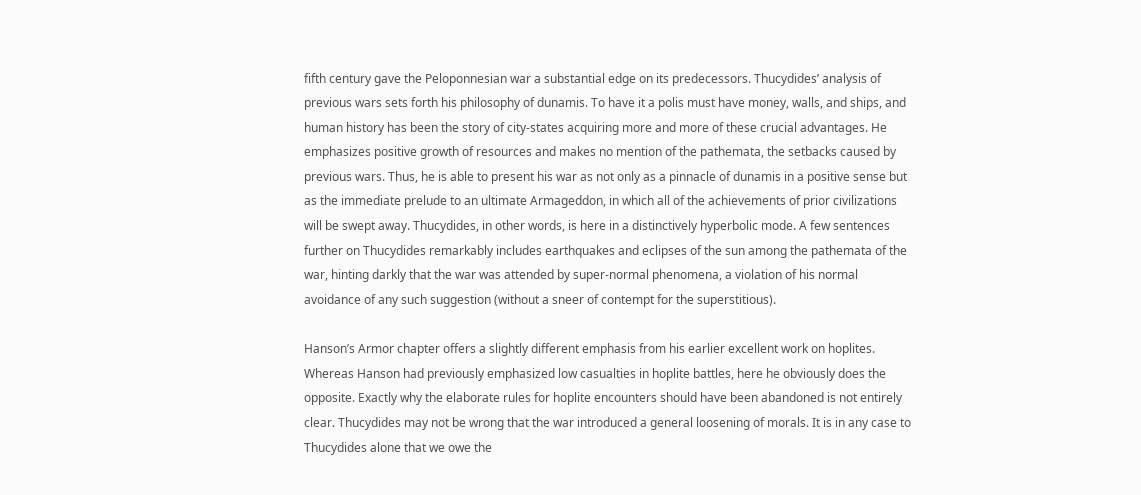fifth century gave the Peloponnesian war a substantial edge on its predecessors. Thucydides’ analysis of previous wars sets forth his philosophy of dunamis. To have it a polis must have money, walls, and ships, and human history has been the story of city-states acquiring more and more of these crucial advantages. He emphasizes positive growth of resources and makes no mention of the pathemata, the setbacks caused by previous wars. Thus, he is able to present his war as not only as a pinnacle of dunamis in a positive sense but as the immediate prelude to an ultimate Armageddon, in which all of the achievements of prior civilizations will be swept away. Thucydides, in other words, is here in a distinctively hyperbolic mode. A few sentences further on Thucydides remarkably includes earthquakes and eclipses of the sun among the pathemata of the war, hinting darkly that the war was attended by super-normal phenomena, a violation of his normal avoidance of any such suggestion (without a sneer of contempt for the superstitious).

Hanson’s Armor chapter offers a slightly different emphasis from his earlier excellent work on hoplites. Whereas Hanson had previously emphasized low casualties in hoplite battles, here he obviously does the opposite. Exactly why the elaborate rules for hoplite encounters should have been abandoned is not entirely clear. Thucydides may not be wrong that the war introduced a general loosening of morals. It is in any case to Thucydides alone that we owe the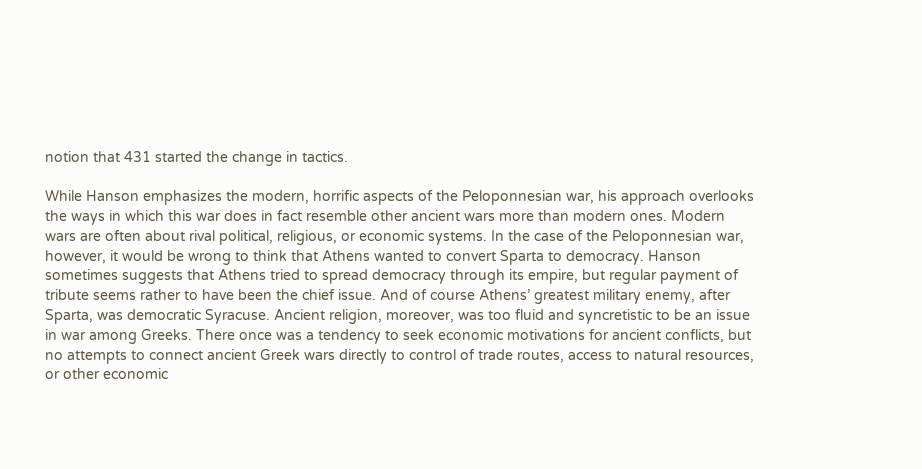notion that 431 started the change in tactics.

While Hanson emphasizes the modern, horrific aspects of the Peloponnesian war, his approach overlooks the ways in which this war does in fact resemble other ancient wars more than modern ones. Modern wars are often about rival political, religious, or economic systems. In the case of the Peloponnesian war, however, it would be wrong to think that Athens wanted to convert Sparta to democracy. Hanson sometimes suggests that Athens tried to spread democracy through its empire, but regular payment of tribute seems rather to have been the chief issue. And of course Athens’ greatest military enemy, after Sparta, was democratic Syracuse. Ancient religion, moreover, was too fluid and syncretistic to be an issue in war among Greeks. There once was a tendency to seek economic motivations for ancient conflicts, but no attempts to connect ancient Greek wars directly to control of trade routes, access to natural resources, or other economic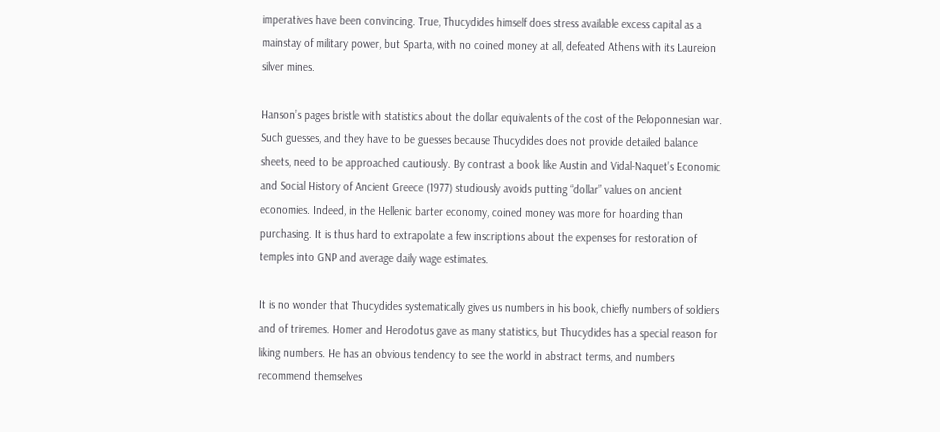imperatives have been convincing. True, Thucydides himself does stress available excess capital as a mainstay of military power, but Sparta, with no coined money at all, defeated Athens with its Laureion silver mines.

Hanson’s pages bristle with statistics about the dollar equivalents of the cost of the Peloponnesian war. Such guesses, and they have to be guesses because Thucydides does not provide detailed balance sheets, need to be approached cautiously. By contrast a book like Austin and Vidal-Naquet’s Economic and Social History of Ancient Greece (1977) studiously avoids putting “dollar” values on ancient economies. Indeed, in the Hellenic barter economy, coined money was more for hoarding than purchasing. It is thus hard to extrapolate a few inscriptions about the expenses for restoration of temples into GNP and average daily wage estimates.

It is no wonder that Thucydides systematically gives us numbers in his book, chiefly numbers of soldiers and of triremes. Homer and Herodotus gave as many statistics, but Thucydides has a special reason for liking numbers. He has an obvious tendency to see the world in abstract terms, and numbers recommend themselves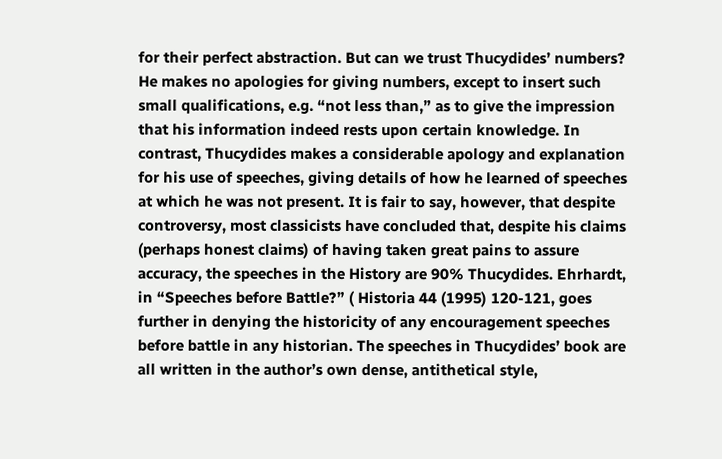for their perfect abstraction. But can we trust Thucydides’ numbers? He makes no apologies for giving numbers, except to insert such small qualifications, e.g. “not less than,” as to give the impression that his information indeed rests upon certain knowledge. In contrast, Thucydides makes a considerable apology and explanation for his use of speeches, giving details of how he learned of speeches at which he was not present. It is fair to say, however, that despite controversy, most classicists have concluded that, despite his claims (perhaps honest claims) of having taken great pains to assure accuracy, the speeches in the History are 90% Thucydides. Ehrhardt, in “Speeches before Battle?” ( Historia 44 (1995) 120-121, goes further in denying the historicity of any encouragement speeches before battle in any historian. The speeches in Thucydides’ book are all written in the author’s own dense, antithetical style,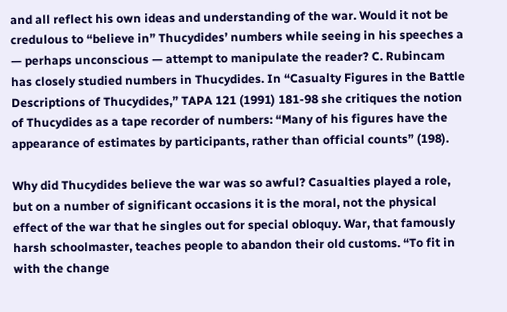and all reflect his own ideas and understanding of the war. Would it not be credulous to “believe in” Thucydides’ numbers while seeing in his speeches a — perhaps unconscious — attempt to manipulate the reader? C. Rubincam has closely studied numbers in Thucydides. In “Casualty Figures in the Battle Descriptions of Thucydides,” TAPA 121 (1991) 181-98 she critiques the notion of Thucydides as a tape recorder of numbers: “Many of his figures have the appearance of estimates by participants, rather than official counts” (198).

Why did Thucydides believe the war was so awful? Casualties played a role, but on a number of significant occasions it is the moral, not the physical effect of the war that he singles out for special obloquy. War, that famously harsh schoolmaster, teaches people to abandon their old customs. “To fit in with the change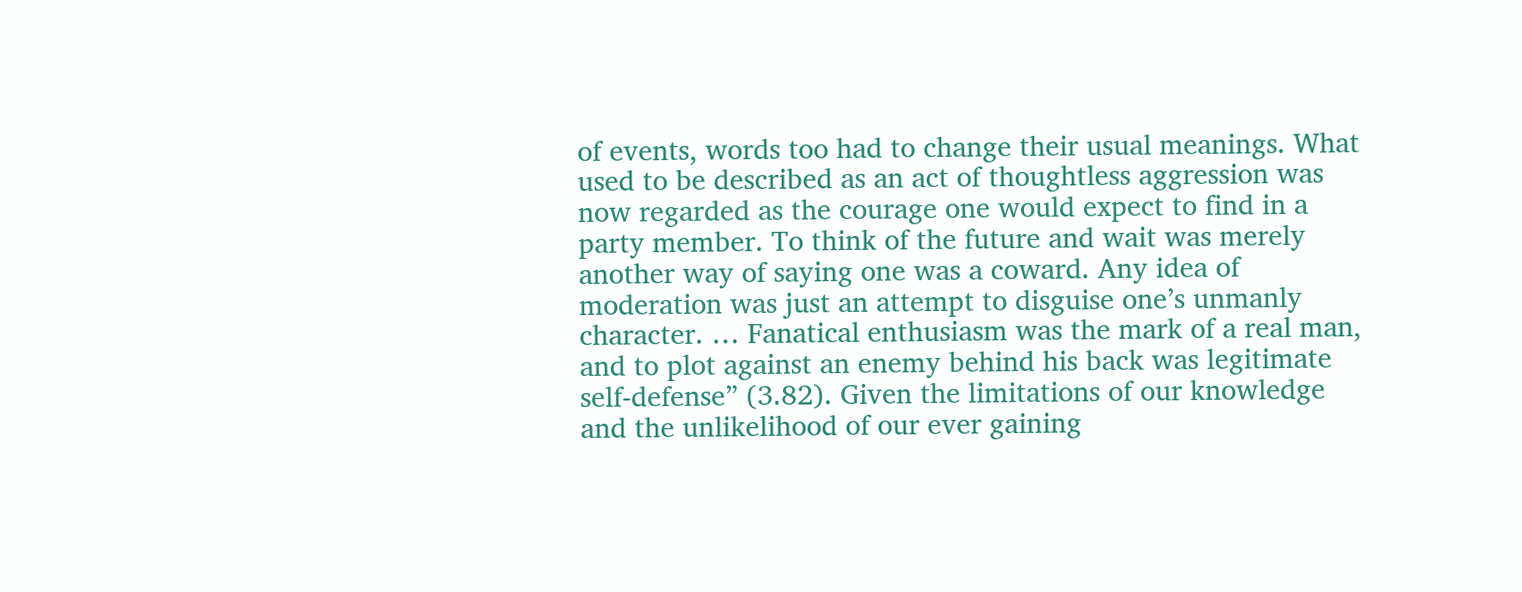of events, words too had to change their usual meanings. What used to be described as an act of thoughtless aggression was now regarded as the courage one would expect to find in a party member. To think of the future and wait was merely another way of saying one was a coward. Any idea of moderation was just an attempt to disguise one’s unmanly character. … Fanatical enthusiasm was the mark of a real man, and to plot against an enemy behind his back was legitimate self-defense” (3.82). Given the limitations of our knowledge and the unlikelihood of our ever gaining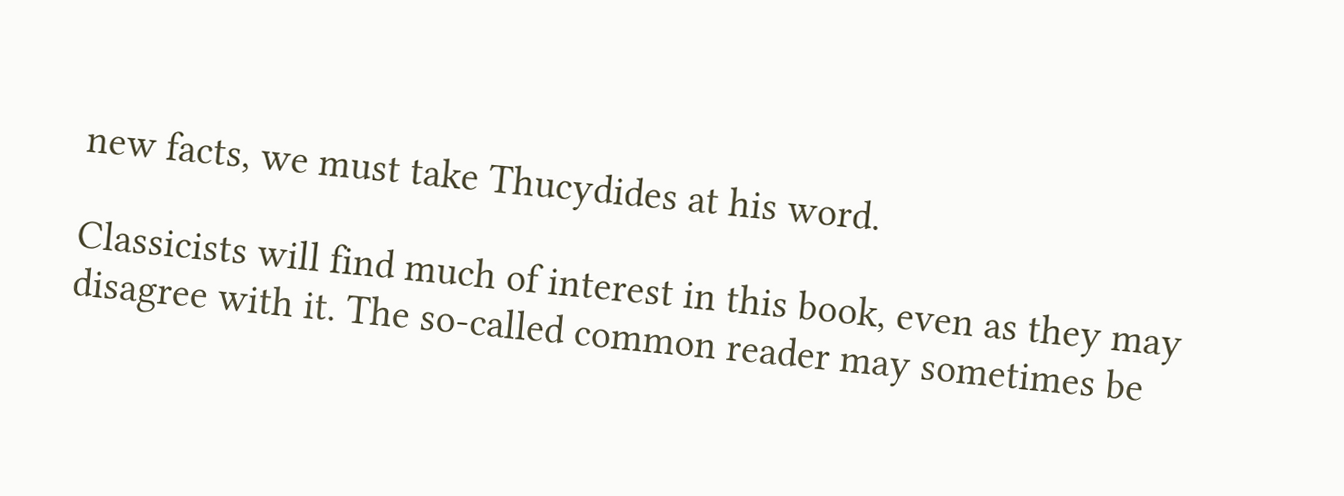new facts, we must take Thucydides at his word.

Classicists will find much of interest in this book, even as they may disagree with it. The so-called common reader may sometimes be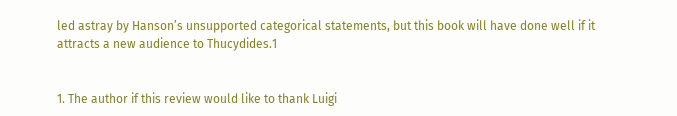led astray by Hanson’s unsupported categorical statements, but this book will have done well if it attracts a new audience to Thucydides.1


1. The author if this review would like to thank Luigi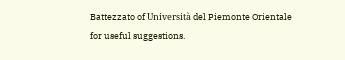Battezzato of Università del Piemonte Orientale for useful suggestions.